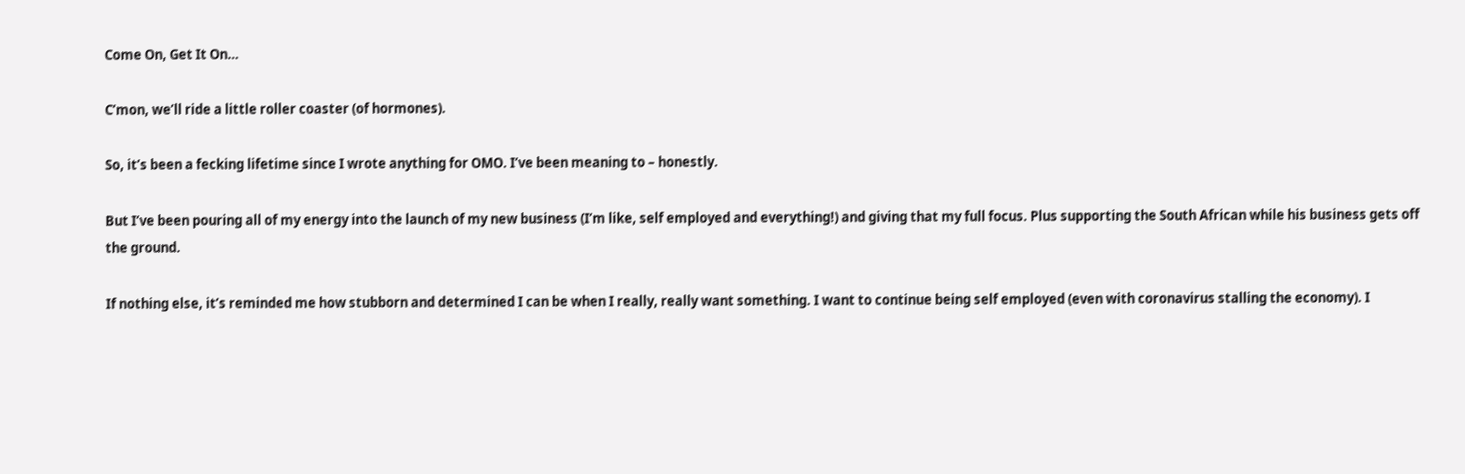Come On, Get It On…

C’mon, we’ll ride a little roller coaster (of hormones).

So, it’s been a fecking lifetime since I wrote anything for OMO. I’ve been meaning to – honestly.

But I’ve been pouring all of my energy into the launch of my new business (I’m like, self employed and everything!) and giving that my full focus. Plus supporting the South African while his business gets off the ground.

If nothing else, it’s reminded me how stubborn and determined I can be when I really, really want something. I want to continue being self employed (even with coronavirus stalling the economy). I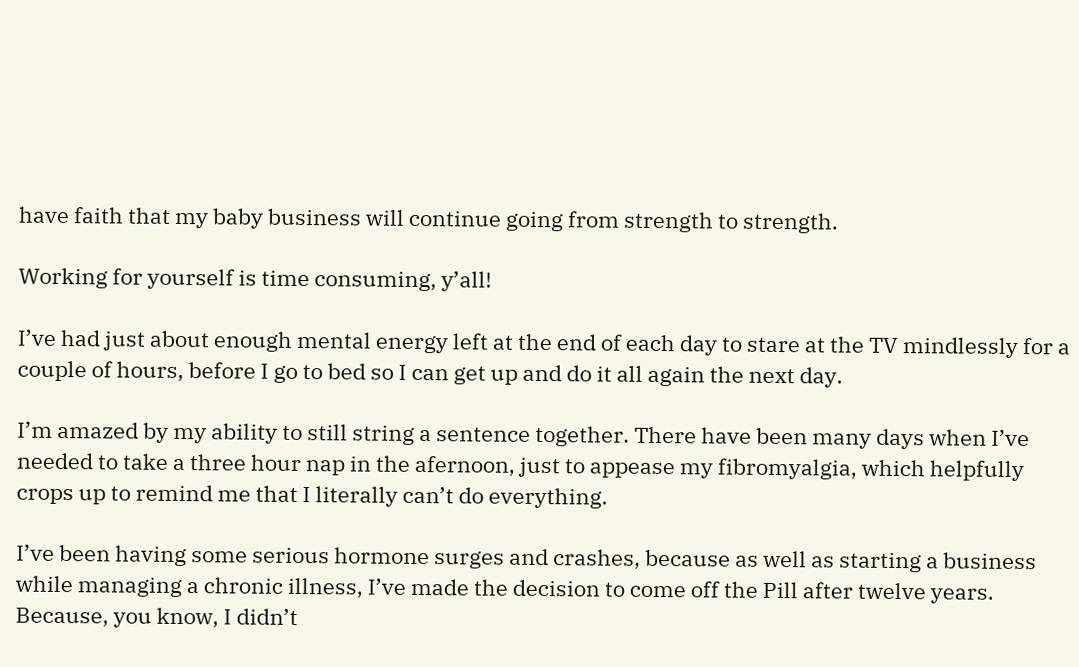have faith that my baby business will continue going from strength to strength.

Working for yourself is time consuming, y’all!

I’ve had just about enough mental energy left at the end of each day to stare at the TV mindlessly for a couple of hours, before I go to bed so I can get up and do it all again the next day.

I’m amazed by my ability to still string a sentence together. There have been many days when I’ve needed to take a three hour nap in the afernoon, just to appease my fibromyalgia, which helpfully crops up to remind me that I literally can’t do everything.

I’ve been having some serious hormone surges and crashes, because as well as starting a business while managing a chronic illness, I’ve made the decision to come off the Pill after twelve years. Because, you know, I didn’t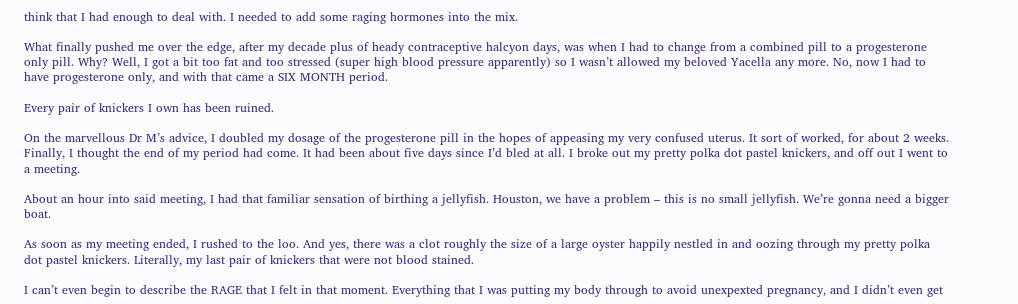think that I had enough to deal with. I needed to add some raging hormones into the mix.

What finally pushed me over the edge, after my decade plus of heady contraceptive halcyon days, was when I had to change from a combined pill to a progesterone only pill. Why? Well, I got a bit too fat and too stressed (super high blood pressure apparently) so I wasn’t allowed my beloved Yacella any more. No, now I had to have progesterone only, and with that came a SIX MONTH period.

Every pair of knickers I own has been ruined.

On the marvellous Dr M’s advice, I doubled my dosage of the progesterone pill in the hopes of appeasing my very confused uterus. It sort of worked, for about 2 weeks. Finally, I thought the end of my period had come. It had been about five days since I’d bled at all. I broke out my pretty polka dot pastel knickers, and off out I went to a meeting.

About an hour into said meeting, I had that familiar sensation of birthing a jellyfish. Houston, we have a problem – this is no small jellyfish. We’re gonna need a bigger boat.

As soon as my meeting ended, I rushed to the loo. And yes, there was a clot roughly the size of a large oyster happily nestled in and oozing through my pretty polka dot pastel knickers. Literally, my last pair of knickers that were not blood stained.

I can’t even begin to describe the RAGE that I felt in that moment. Everything that I was putting my body through to avoid unexpexted pregnancy, and I didn’t even get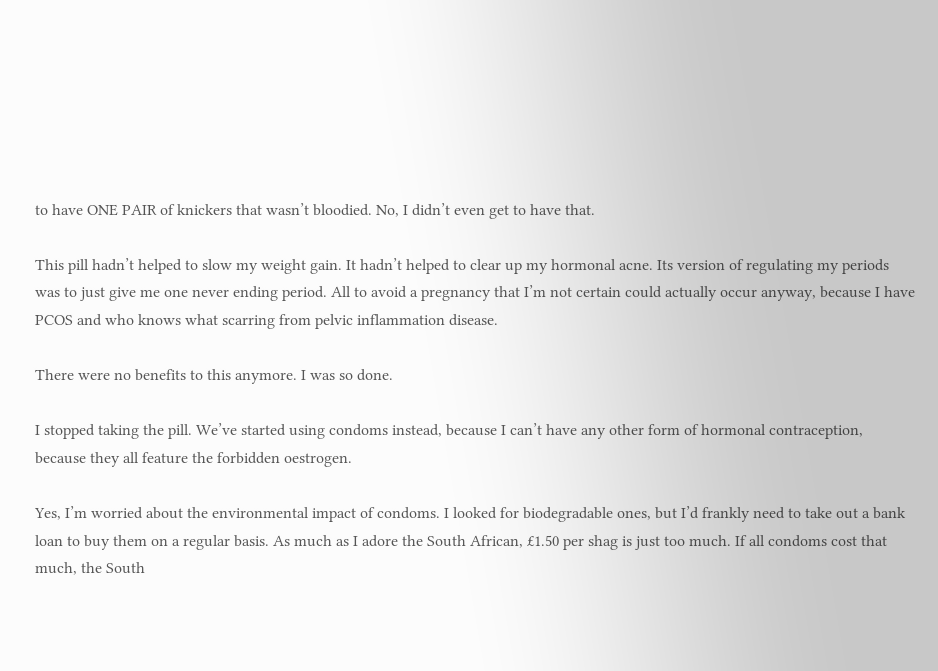to have ONE PAIR of knickers that wasn’t bloodied. No, I didn’t even get to have that.

This pill hadn’t helped to slow my weight gain. It hadn’t helped to clear up my hormonal acne. Its version of regulating my periods was to just give me one never ending period. All to avoid a pregnancy that I’m not certain could actually occur anyway, because I have PCOS and who knows what scarring from pelvic inflammation disease.

There were no benefits to this anymore. I was so done.

I stopped taking the pill. We’ve started using condoms instead, because I can’t have any other form of hormonal contraception, because they all feature the forbidden oestrogen.

Yes, I’m worried about the environmental impact of condoms. I looked for biodegradable ones, but I’d frankly need to take out a bank loan to buy them on a regular basis. As much as I adore the South African, £1.50 per shag is just too much. If all condoms cost that much, the South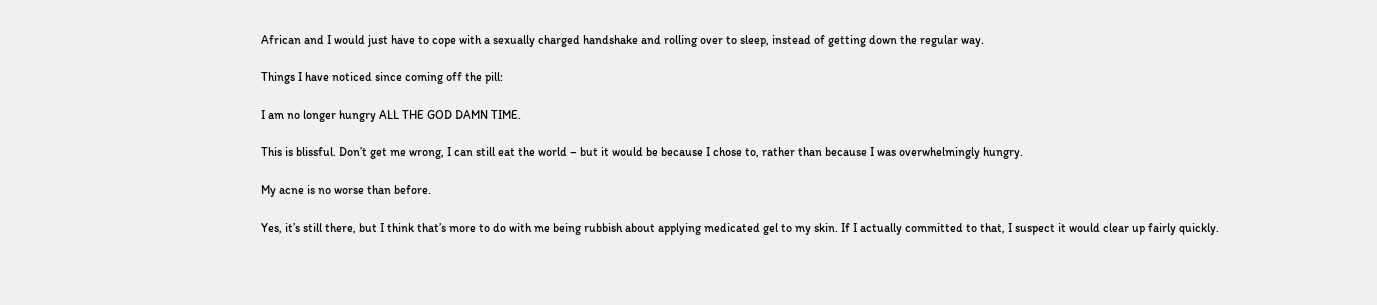African and I would just have to cope with a sexually charged handshake and rolling over to sleep, instead of getting down the regular way.

Things I have noticed since coming off the pill:

I am no longer hungry ALL THE GOD DAMN TIME.

This is blissful. Don’t get me wrong, I can still eat the world – but it would be because I chose to, rather than because I was overwhelmingly hungry.

My acne is no worse than before.

Yes, it’s still there, but I think that’s more to do with me being rubbish about applying medicated gel to my skin. If I actually committed to that, I suspect it would clear up fairly quickly.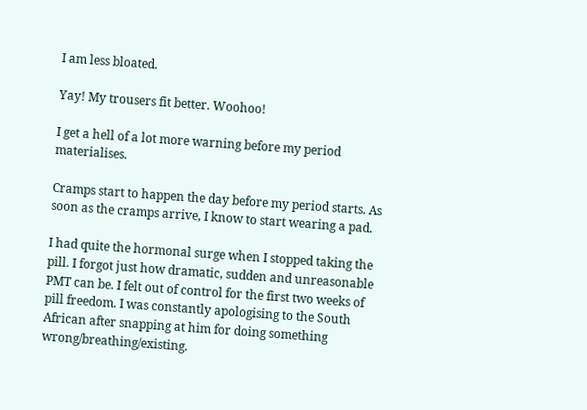I am less bloated.

Yay! My trousers fit better. Woohoo!

I get a hell of a lot more warning before my period materialises.

Cramps start to happen the day before my period starts. As soon as the cramps arrive, I know to start wearing a pad.

I had quite the hormonal surge when I stopped taking the pill. I forgot just how dramatic, sudden and unreasonable PMT can be. I felt out of control for the first two weeks of pill freedom. I was constantly apologising to the South African after snapping at him for doing something wrong/breathing/existing.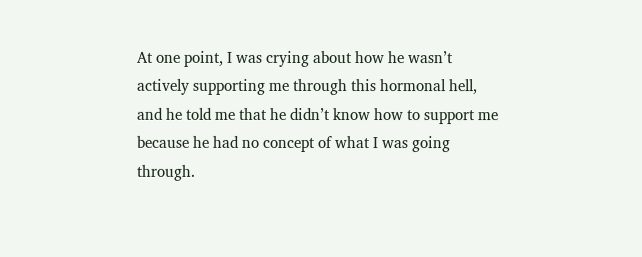At one point, I was crying about how he wasn’t actively supporting me through this hormonal hell, and he told me that he didn’t know how to support me because he had no concept of what I was going through.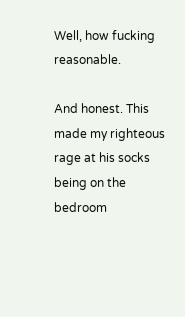Well, how fucking reasonable.

And honest. This made my righteous rage at his socks being on the bedroom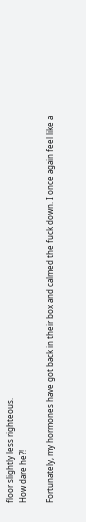floor slightly less righteous.
How dare he?!

Fortunately, my hormones have got back in their box and calmed the fuck down. I once again feel like a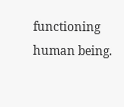functioning human being.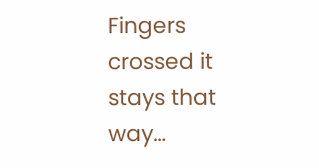Fingers crossed it stays that way…